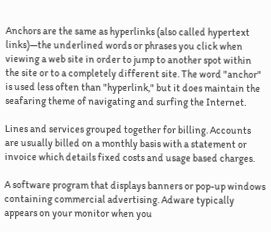Anchors are the same as hyperlinks (also called hypertext links)—the underlined words or phrases you click when viewing a web site in order to jump to another spot within the site or to a completely different site. The word "anchor" is used less often than "hyperlink," but it does maintain the seafaring theme of navigating and surfing the Internet.

Lines and services grouped together for billing. Accounts are usually billed on a monthly basis with a statement or invoice which details fixed costs and usage based charges.

A software program that displays banners or pop-up windows containing commercial advertising. Adware typically appears on your monitor when you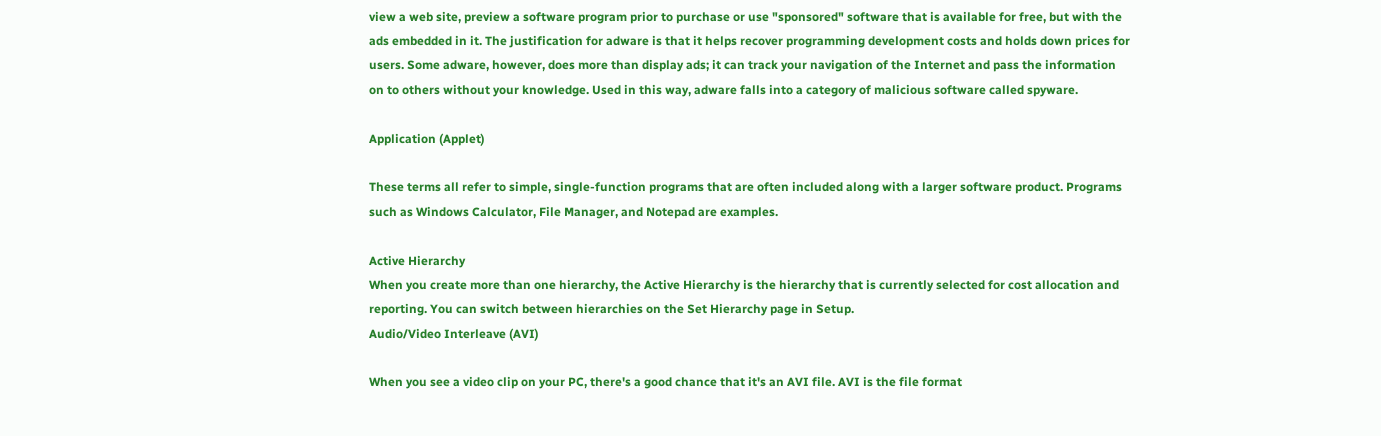view a web site, preview a software program prior to purchase or use "sponsored" software that is available for free, but with the ads embedded in it. The justification for adware is that it helps recover programming development costs and holds down prices for users. Some adware, however, does more than display ads; it can track your navigation of the Internet and pass the information on to others without your knowledge. Used in this way, adware falls into a category of malicious software called spyware.

Application (Applet)

These terms all refer to simple, single-function programs that are often included along with a larger software product. Programs such as Windows Calculator, File Manager, and Notepad are examples.

Active Hierarchy
When you create more than one hierarchy, the Active Hierarchy is the hierarchy that is currently selected for cost allocation and reporting. You can switch between hierarchies on the Set Hierarchy page in Setup.
Audio/Video Interleave (AVI)

When you see a video clip on your PC, there's a good chance that it's an AVI file. AVI is the file format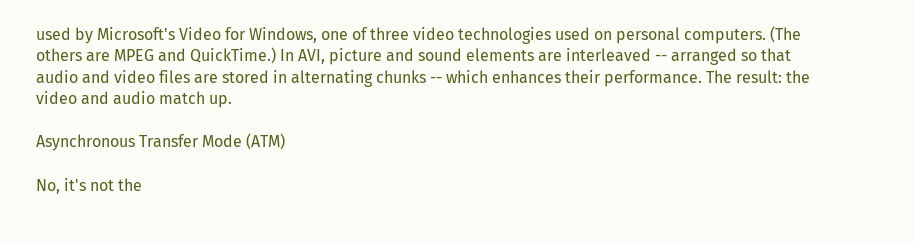used by Microsoft's Video for Windows, one of three video technologies used on personal computers. (The others are MPEG and QuickTime.) In AVI, picture and sound elements are interleaved -- arranged so that audio and video files are stored in alternating chunks -- which enhances their performance. The result: the video and audio match up.

Asynchronous Transfer Mode (ATM)

No, it's not the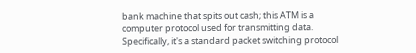bank machine that spits out cash; this ATM is a computer protocol used for transmitting data. Specifically, it's a standard packet switching protocol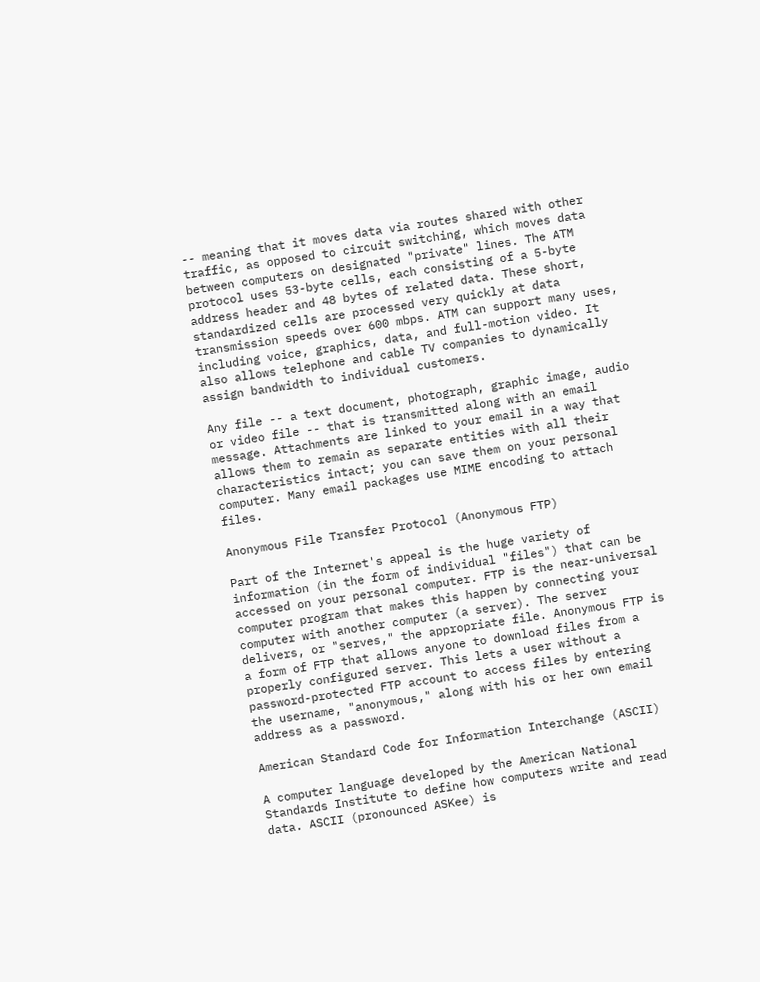-- meaning that it moves data via routes shared with other traffic, as opposed to circuit switching, which moves data between computers on designated "private" lines. The ATM protocol uses 53-byte cells, each consisting of a 5-byte address header and 48 bytes of related data. These short, standardized cells are processed very quickly at data transmission speeds over 600 mbps. ATM can support many uses, including voice, graphics, data, and full-motion video. It also allows telephone and cable TV companies to dynamically assign bandwidth to individual customers.

Any file -- a text document, photograph, graphic image, audio or video file -- that is transmitted along with an email message. Attachments are linked to your email in a way that allows them to remain as separate entities with all their characteristics intact; you can save them on your personal computer. Many email packages use MIME encoding to attach files.

Anonymous File Transfer Protocol (Anonymous FTP)

Part of the Internet's appeal is the huge variety of information (in the form of individual "files") that can be accessed on your personal computer. FTP is the near-universal computer program that makes this happen by connecting your computer with another computer (a server). The server delivers, or "serves," the appropriate file. Anonymous FTP is a form of FTP that allows anyone to download files from a properly configured server. This lets a user without a password-protected FTP account to access files by entering the username, "anonymous," along with his or her own email address as a password.

American Standard Code for Information Interchange (ASCII)

A computer language developed by the American National Standards Institute to define how computers write and read data. ASCII (pronounced ASKee) is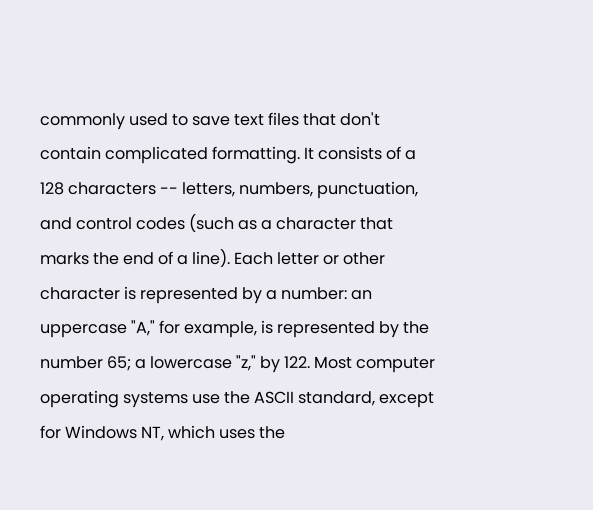commonly used to save text files that don't contain complicated formatting. It consists of a 128 characters -- letters, numbers, punctuation, and control codes (such as a character that marks the end of a line). Each letter or other character is represented by a number: an uppercase "A," for example, is represented by the number 65; a lowercase "z," by 122. Most computer operating systems use the ASCII standard, except for Windows NT, which uses the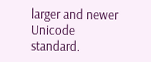larger and newer Unicode standard.